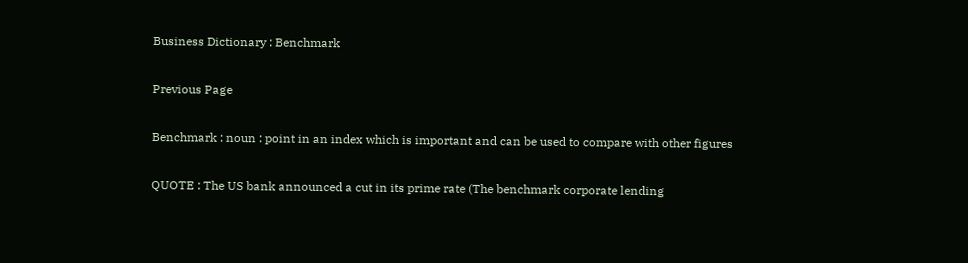Business Dictionary : Benchmark

Previous Page

Benchmark : noun : point in an index which is important and can be used to compare with other figures

QUOTE : The US bank announced a cut in its prime rate (The benchmark corporate lending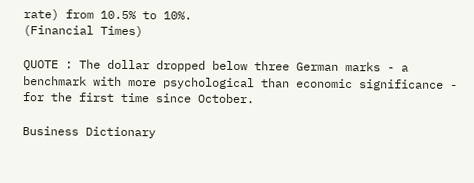rate) from 10.5% to 10%.
(Financial Times)

QUOTE : The dollar dropped below three German marks - a benchmark with more psychological than economic significance - for the first time since October.

Business Dictionary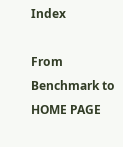Index

From Benchmark to HOME PAGE